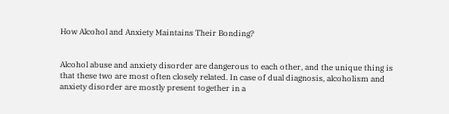How Alcohol and Anxiety Maintains Their Bonding?


Alcohol abuse and anxiety disorder are dangerous to each other, and the unique thing is that these two are most often closely related. In case of dual diagnosis, alcoholism and anxiety disorder are mostly present together in a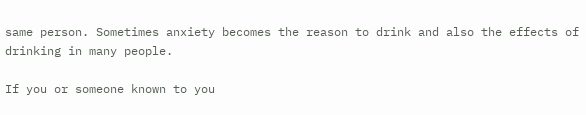same person. Sometimes anxiety becomes the reason to drink and also the effects of drinking in many people.

If you or someone known to you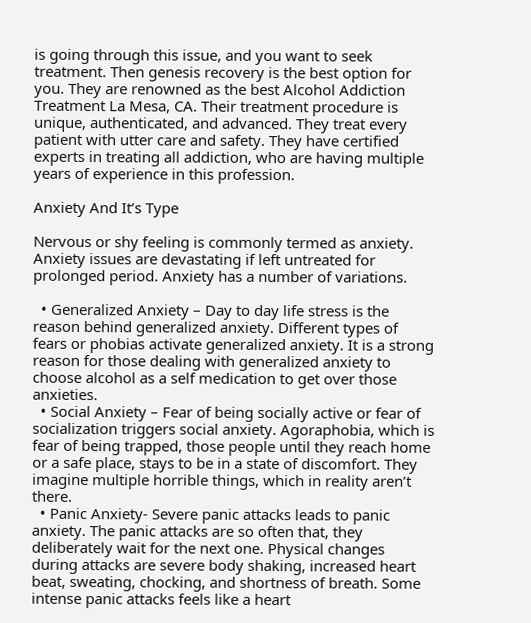is going through this issue, and you want to seek treatment. Then genesis recovery is the best option for you. They are renowned as the best Alcohol Addiction Treatment La Mesa, CA. Their treatment procedure is unique, authenticated, and advanced. They treat every patient with utter care and safety. They have certified experts in treating all addiction, who are having multiple years of experience in this profession.

Anxiety And It’s Type

Nervous or shy feeling is commonly termed as anxiety. Anxiety issues are devastating if left untreated for prolonged period. Anxiety has a number of variations.

  • Generalized Anxiety – Day to day life stress is the reason behind generalized anxiety. Different types of fears or phobias activate generalized anxiety. It is a strong reason for those dealing with generalized anxiety to choose alcohol as a self medication to get over those anxieties.
  • Social Anxiety – Fear of being socially active or fear of socialization triggers social anxiety. Agoraphobia, which is fear of being trapped, those people until they reach home or a safe place, stays to be in a state of discomfort. They imagine multiple horrible things, which in reality aren’t there.
  • Panic Anxiety- Severe panic attacks leads to panic anxiety. The panic attacks are so often that, they deliberately wait for the next one. Physical changes during attacks are severe body shaking, increased heart beat, sweating, chocking, and shortness of breath. Some intense panic attacks feels like a heart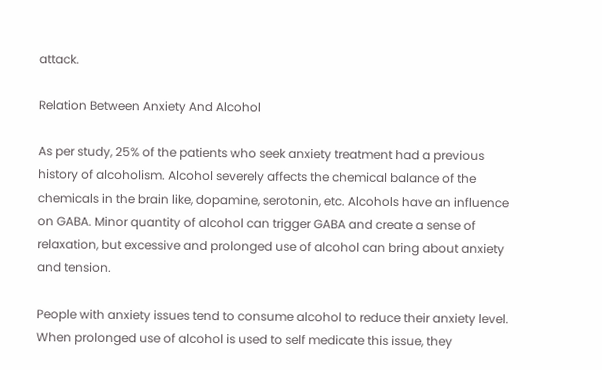attack.

Relation Between Anxiety And Alcohol

As per study, 25% of the patients who seek anxiety treatment had a previous history of alcoholism. Alcohol severely affects the chemical balance of the chemicals in the brain like, dopamine, serotonin, etc. Alcohols have an influence on GABA. Minor quantity of alcohol can trigger GABA and create a sense of relaxation, but excessive and prolonged use of alcohol can bring about anxiety and tension.

People with anxiety issues tend to consume alcohol to reduce their anxiety level. When prolonged use of alcohol is used to self medicate this issue, they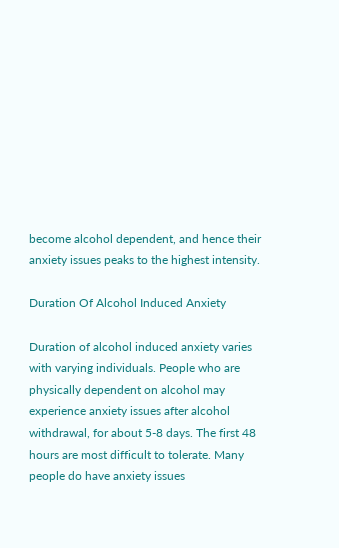become alcohol dependent, and hence their anxiety issues peaks to the highest intensity.

Duration Of Alcohol Induced Anxiety

Duration of alcohol induced anxiety varies with varying individuals. People who are physically dependent on alcohol may experience anxiety issues after alcohol withdrawal, for about 5-8 days. The first 48 hours are most difficult to tolerate. Many people do have anxiety issues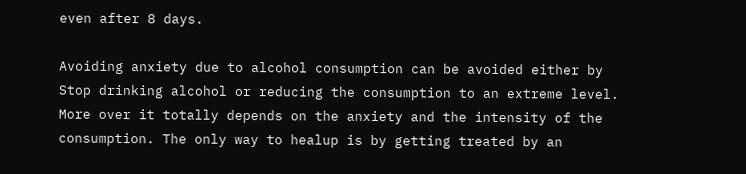even after 8 days.

Avoiding anxiety due to alcohol consumption can be avoided either by Stop drinking alcohol or reducing the consumption to an extreme level. More over it totally depends on the anxiety and the intensity of the consumption. The only way to healup is by getting treated by an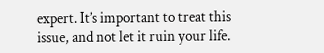expert. It’s important to treat this issue, and not let it ruin your life.